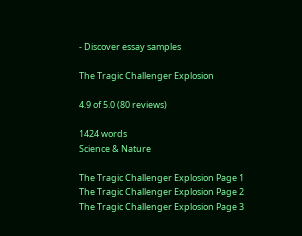- Discover essay samples

The Tragic Challenger Explosion

4.9 of 5.0 (80 reviews)

1424 words
Science & Nature

The Tragic Challenger Explosion Page 1
The Tragic Challenger Explosion Page 2
The Tragic Challenger Explosion Page 3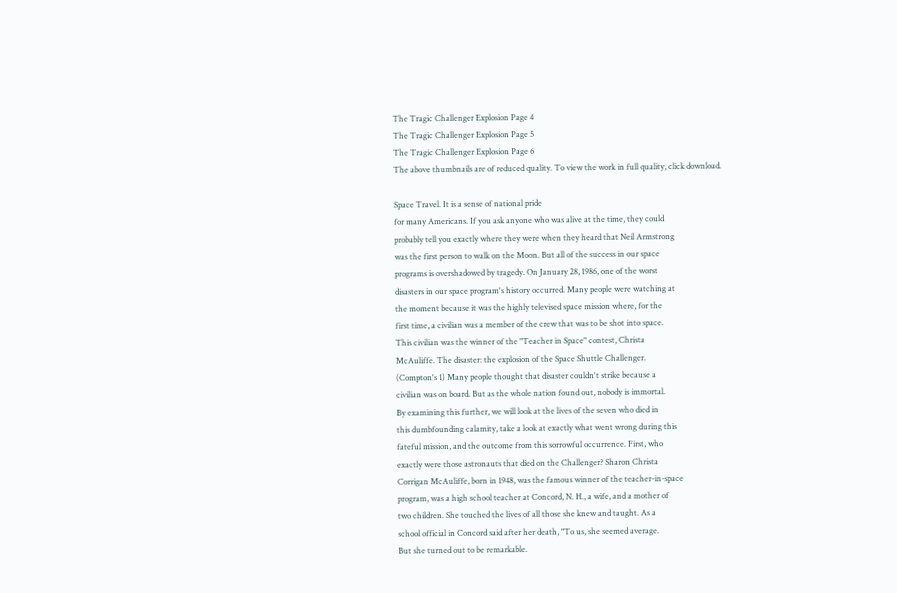The Tragic Challenger Explosion Page 4
The Tragic Challenger Explosion Page 5
The Tragic Challenger Explosion Page 6
The above thumbnails are of reduced quality. To view the work in full quality, click download.

Space Travel. It is a sense of national pride
for many Americans. If you ask anyone who was alive at the time, they could
probably tell you exactly where they were when they heard that Neil Armstrong
was the first person to walk on the Moon. But all of the success in our space
programs is overshadowed by tragedy. On January 28, 1986, one of the worst
disasters in our space program's history occurred. Many people were watching at
the moment because it was the highly televised space mission where, for the
first time, a civilian was a member of the crew that was to be shot into space.
This civilian was the winner of the "Teacher in Space" contest, Christa
McAuliffe. The disaster: the explosion of the Space Shuttle Challenger.
(Compton's 1) Many people thought that disaster couldn't strike because a
civilian was on board. But as the whole nation found out, nobody is immortal.
By examining this further, we will look at the lives of the seven who died in
this dumbfounding calamity, take a look at exactly what went wrong during this
fateful mission, and the outcome from this sorrowful occurrence. First, who
exactly were those astronauts that died on the Challenger? Sharon Christa
Corrigan McAuliffe, born in 1948, was the famous winner of the teacher-in-space
program, was a high school teacher at Concord, N. H., a wife, and a mother of
two children. She touched the lives of all those she knew and taught. As a
school official in Concord said after her death, "To us, she seemed average.
But she turned out to be remarkable.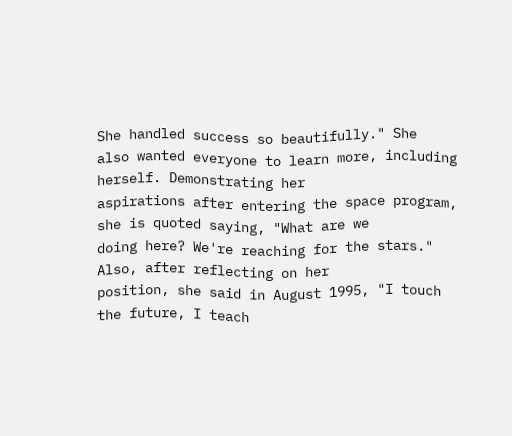She handled success so beautifully." She
also wanted everyone to learn more, including herself. Demonstrating her
aspirations after entering the space program, she is quoted saying, "What are we
doing here? We're reaching for the stars." Also, after reflecting on her
position, she said in August 1995, "I touch the future, I teach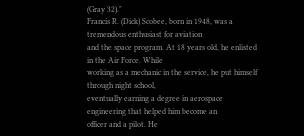(Gray 32)."
Francis R. (Dick) Scobee, born in 1948, was a tremendous enthusiast for aviation
and the space program. At 18 years old, he enlisted in the Air Force. While
working as a mechanic in the service, he put himself through night school,
eventually earning a degree in aerospace engineering that helped him become an
officer and a pilot. He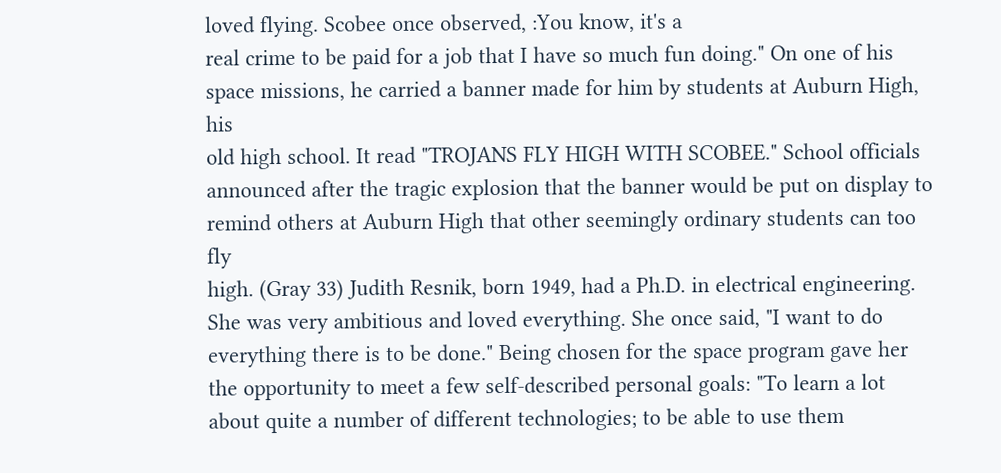loved flying. Scobee once observed, :You know, it's a
real crime to be paid for a job that I have so much fun doing." On one of his
space missions, he carried a banner made for him by students at Auburn High, his
old high school. It read "TROJANS FLY HIGH WITH SCOBEE." School officials
announced after the tragic explosion that the banner would be put on display to
remind others at Auburn High that other seemingly ordinary students can too fly
high. (Gray 33) Judith Resnik, born 1949, had a Ph.D. in electrical engineering.
She was very ambitious and loved everything. She once said, "I want to do
everything there is to be done." Being chosen for the space program gave her
the opportunity to meet a few self-described personal goals: "To learn a lot
about quite a number of different technologies; to be able to use them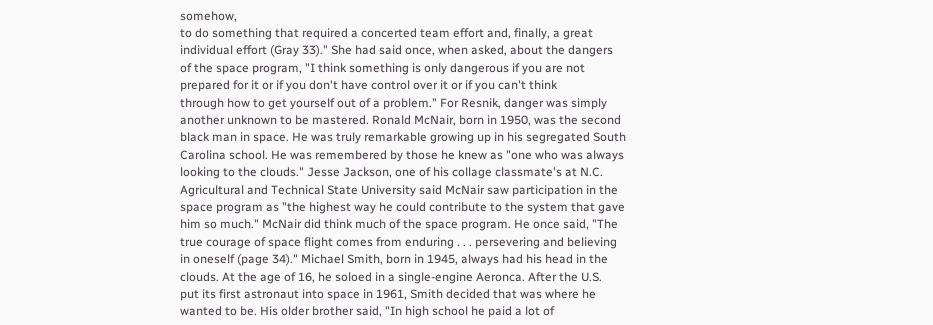somehow,
to do something that required a concerted team effort and, finally, a great
individual effort (Gray 33)." She had said once, when asked, about the dangers
of the space program, "I think something is only dangerous if you are not
prepared for it or if you don't have control over it or if you can't think
through how to get yourself out of a problem." For Resnik, danger was simply
another unknown to be mastered. Ronald McNair, born in 1950, was the second
black man in space. He was truly remarkable growing up in his segregated South
Carolina school. He was remembered by those he knew as "one who was always
looking to the clouds." Jesse Jackson, one of his collage classmate's at N.C.
Agricultural and Technical State University said McNair saw participation in the
space program as "the highest way he could contribute to the system that gave
him so much." McNair did think much of the space program. He once said, "The
true courage of space flight comes from enduring . . . persevering and believing
in oneself (page 34)." Michael Smith, born in 1945, always had his head in the
clouds. At the age of 16, he soloed in a single-engine Aeronca. After the U.S.
put its first astronaut into space in 1961, Smith decided that was where he
wanted to be. His older brother said, "In high school he paid a lot of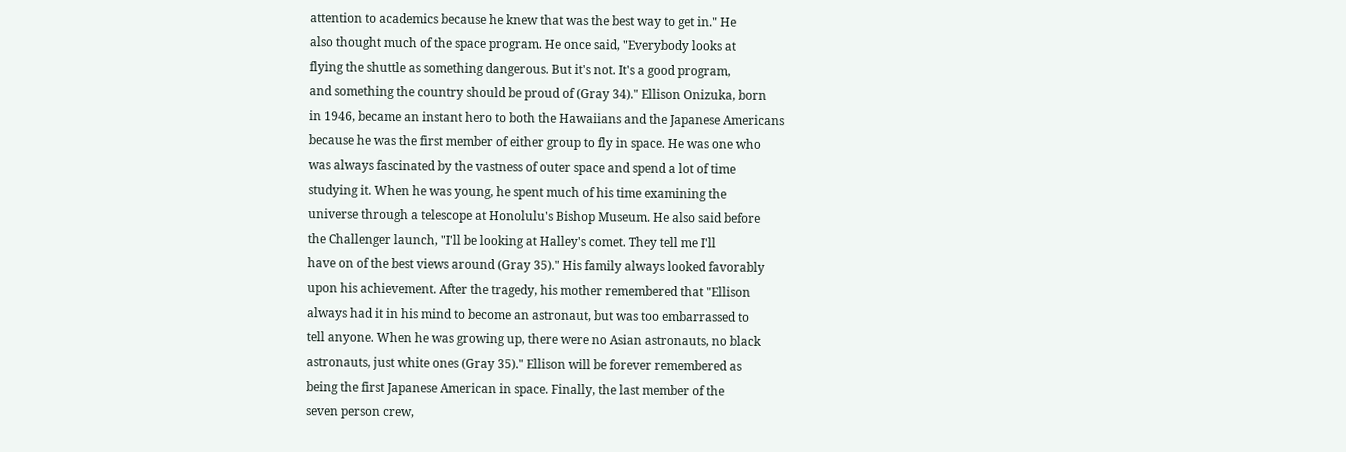attention to academics because he knew that was the best way to get in." He
also thought much of the space program. He once said, "Everybody looks at
flying the shuttle as something dangerous. But it's not. It's a good program,
and something the country should be proud of (Gray 34)." Ellison Onizuka, born
in 1946, became an instant hero to both the Hawaiians and the Japanese Americans
because he was the first member of either group to fly in space. He was one who
was always fascinated by the vastness of outer space and spend a lot of time
studying it. When he was young, he spent much of his time examining the
universe through a telescope at Honolulu's Bishop Museum. He also said before
the Challenger launch, "I'll be looking at Halley's comet. They tell me I'll
have on of the best views around (Gray 35)." His family always looked favorably
upon his achievement. After the tragedy, his mother remembered that "Ellison
always had it in his mind to become an astronaut, but was too embarrassed to
tell anyone. When he was growing up, there were no Asian astronauts, no black
astronauts, just white ones (Gray 35)." Ellison will be forever remembered as
being the first Japanese American in space. Finally, the last member of the
seven person crew,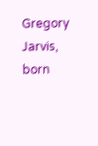Gregory Jarvis, born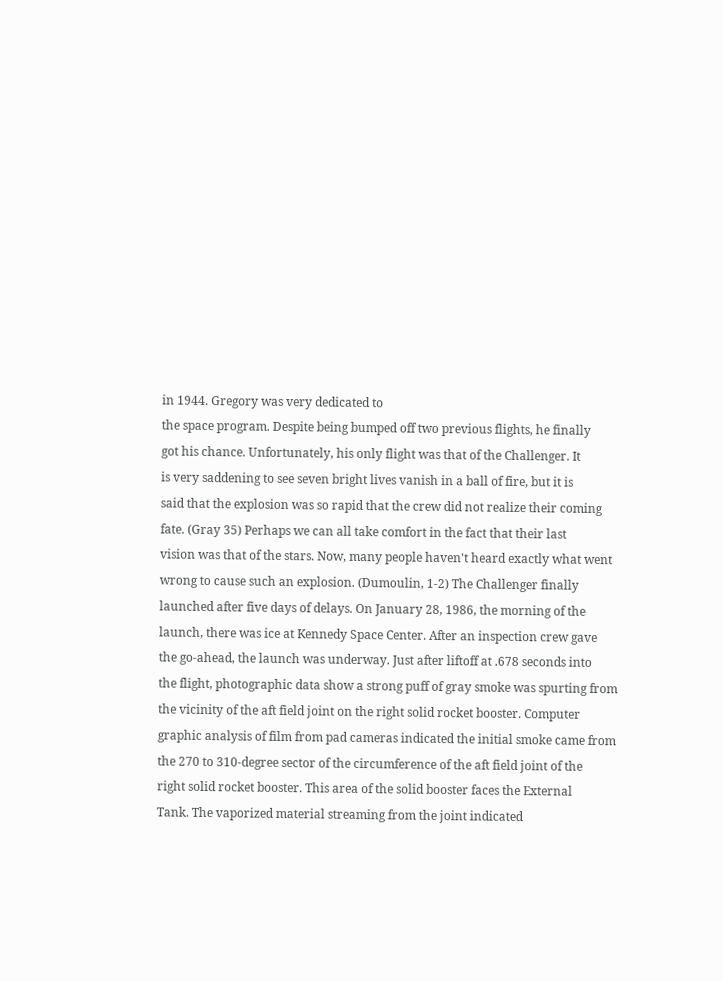in 1944. Gregory was very dedicated to
the space program. Despite being bumped off two previous flights, he finally
got his chance. Unfortunately, his only flight was that of the Challenger. It
is very saddening to see seven bright lives vanish in a ball of fire, but it is
said that the explosion was so rapid that the crew did not realize their coming
fate. (Gray 35) Perhaps we can all take comfort in the fact that their last
vision was that of the stars. Now, many people haven't heard exactly what went
wrong to cause such an explosion. (Dumoulin, 1-2) The Challenger finally
launched after five days of delays. On January 28, 1986, the morning of the
launch, there was ice at Kennedy Space Center. After an inspection crew gave
the go-ahead, the launch was underway. Just after liftoff at .678 seconds into
the flight, photographic data show a strong puff of gray smoke was spurting from
the vicinity of the aft field joint on the right solid rocket booster. Computer
graphic analysis of film from pad cameras indicated the initial smoke came from
the 270 to 310-degree sector of the circumference of the aft field joint of the
right solid rocket booster. This area of the solid booster faces the External
Tank. The vaporized material streaming from the joint indicated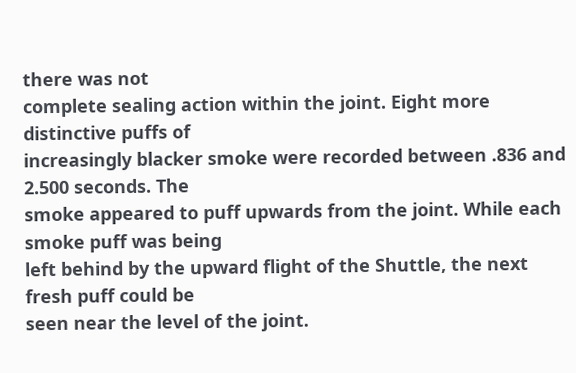there was not
complete sealing action within the joint. Eight more distinctive puffs of
increasingly blacker smoke were recorded between .836 and 2.500 seconds. The
smoke appeared to puff upwards from the joint. While each smoke puff was being
left behind by the upward flight of the Shuttle, the next fresh puff could be
seen near the level of the joint.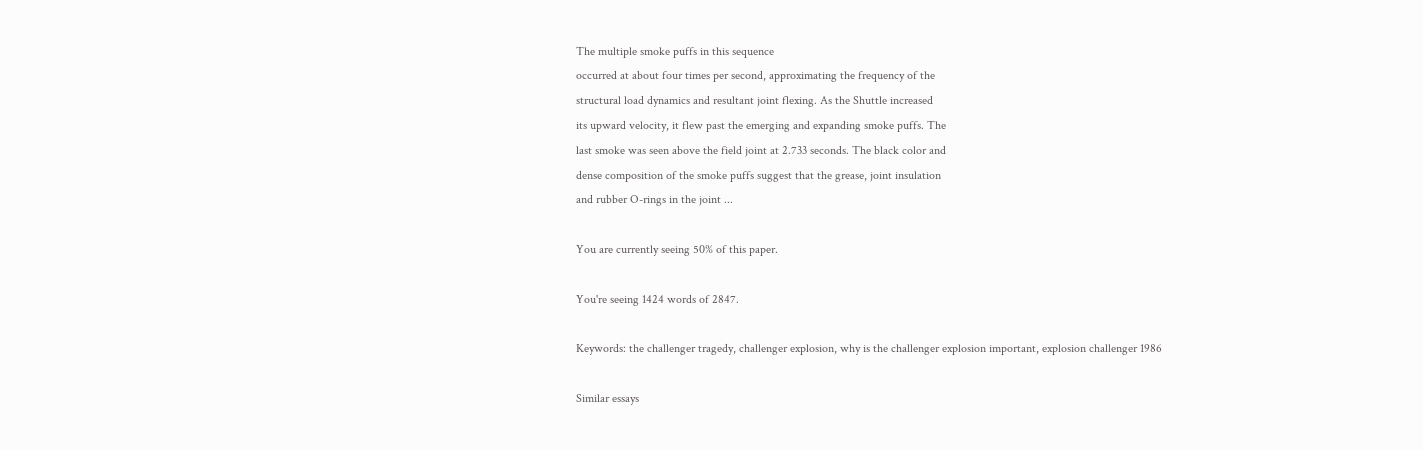The multiple smoke puffs in this sequence
occurred at about four times per second, approximating the frequency of the
structural load dynamics and resultant joint flexing. As the Shuttle increased
its upward velocity, it flew past the emerging and expanding smoke puffs. The
last smoke was seen above the field joint at 2.733 seconds. The black color and
dense composition of the smoke puffs suggest that the grease, joint insulation
and rubber O-rings in the joint ...

You are currently seeing 50% of this paper.

You're seeing 1424 words of 2847.

Keywords: the challenger tragedy, challenger explosion, why is the challenger explosion important, explosion challenger 1986

Similar essays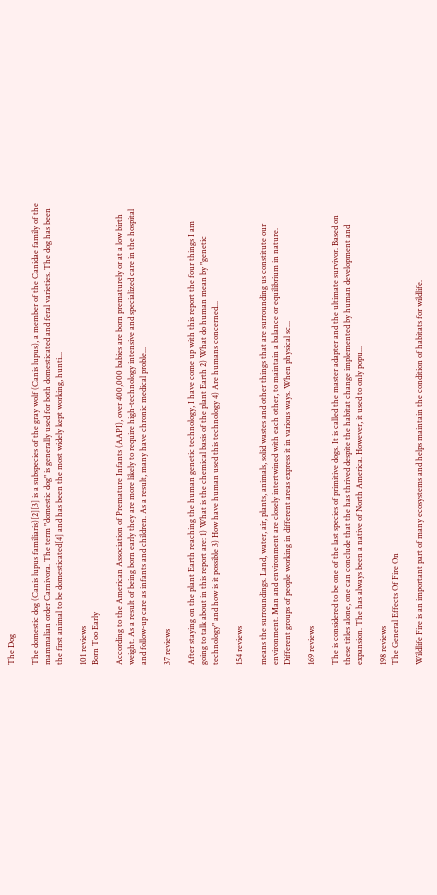The Dog

The domestic dog (Canis lupus familiaris)[2][3] is a subspecies of the gray wolf (Canis lupus), a member of the Canidae family of the mammalian order Carnivora. The term "domestic dog" is generally used for both domesticated and feral varieties. The dog has been the first animal to be domesticated[4] and has been the most widely kept working, hunti...

101 reviews
Born Too Early

According to the American Association of Premature Infants (AAPI), over 400,000 babies are born prematurely or at a low birth weight. As a result of being born early they are more likely to require high-technology intensive and specialized care in the hospital and follow-up care as infants and children. As a result, many have chronic medical proble...

37 reviews

After staying on the plant Earth reaching the human genetic technology, I have come up with this report the four things I am going to talk about in this report are: 1) What is the chemical basis of the plant Earth 2) What do human mean by "genetic technology" and how is it possible 3) How have human used this technology 4) Are humans concerned...

154 reviews

means the surroundings. Land, water, air, plants, animals, solid wastes and other things that are surrounding us constitute our environment. Man and environment are closely intertwined with each other, to maintain a balance or equilibrium in nature. Different groups of people working in different areas express it in various ways. When physical sc...

169 reviews

The is considered to be one of the last species of primitive dogs. It is called the master adapter and the ultimate survivor. Based on these titles alone, one can conclude that the has thrived despite the habitat change implemented by human development and expansion. The has always been a native of North America. However, it used to only popu...

198 reviews
The General Effects Of Fire On

Wildlife Fire is an important part of many ecosystems and helps maintain the condition of habitats for wildlife.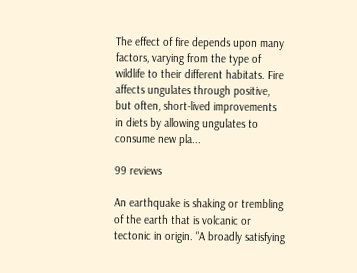The effect of fire depends upon many factors, varying from the type of wildlife to their different habitats. Fire affects ungulates through positive, but often, short-lived improvements in diets by allowing ungulates to consume new pla...

99 reviews

An earthquake is shaking or trembling of the earth that is volcanic or tectonic in origin. "A broadly satisfying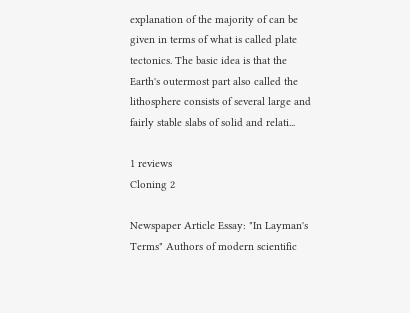explanation of the majority of can be given in terms of what is called plate tectonics. The basic idea is that the Earth's outermost part also called the lithosphere consists of several large and fairly stable slabs of solid and relati...

1 reviews
Cloning 2

Newspaper Article Essay: "In Layman's Terms" Authors of modern scientific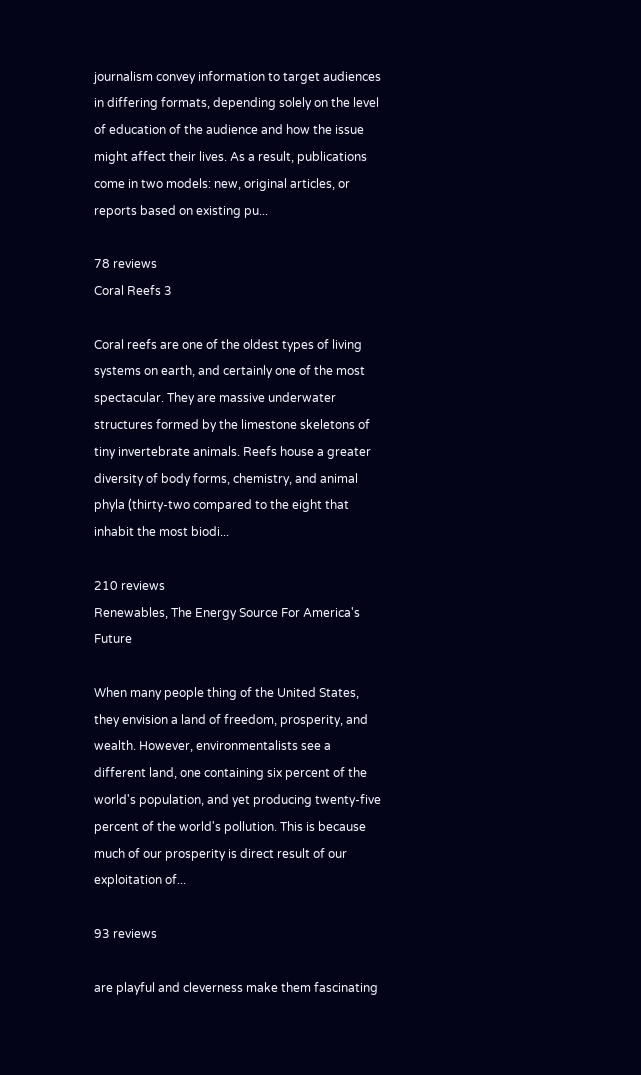journalism convey information to target audiences in differing formats, depending solely on the level of education of the audience and how the issue might affect their lives. As a result, publications come in two models: new, original articles, or reports based on existing pu...

78 reviews
Coral Reefs 3

Coral reefs are one of the oldest types of living systems on earth, and certainly one of the most spectacular. They are massive underwater structures formed by the limestone skeletons of tiny invertebrate animals. Reefs house a greater diversity of body forms, chemistry, and animal phyla (thirty-two compared to the eight that inhabit the most biodi...

210 reviews
Renewables, The Energy Source For America's Future

When many people thing of the United States, they envision a land of freedom, prosperity, and wealth. However, environmentalists see a different land, one containing six percent of the world's population, and yet producing twenty-five percent of the world's pollution. This is because much of our prosperity is direct result of our exploitation of...

93 reviews

are playful and cleverness make them fascinating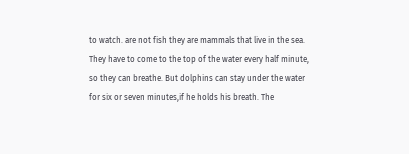to watch. are not fish they are mammals that live in the sea. They have to come to the top of the water every half minute, so they can breathe. But dolphins can stay under the water for six or seven minutes,if he holds his breath. The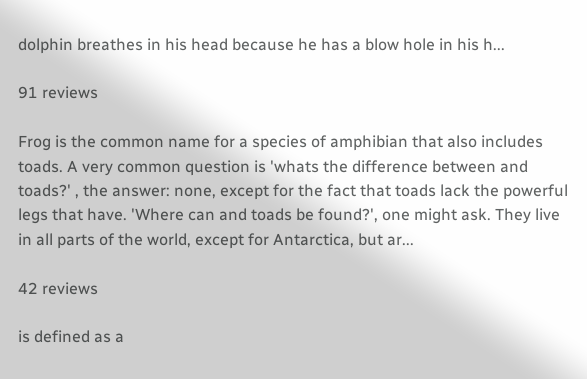dolphin breathes in his head because he has a blow hole in his h...

91 reviews

Frog is the common name for a species of amphibian that also includes toads. A very common question is 'whats the difference between and toads?' , the answer: none, except for the fact that toads lack the powerful legs that have. 'Where can and toads be found?', one might ask. They live in all parts of the world, except for Antarctica, but ar...

42 reviews

is defined as a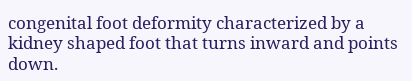congenital foot deformity characterized by a kidney shaped foot that turns inward and points down.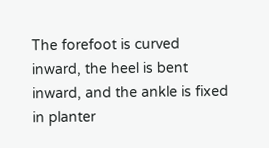The forefoot is curved inward, the heel is bent inward, and the ankle is fixed in planter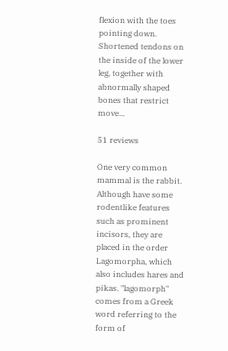flexion with the toes pointing down. Shortened tendons on the inside of the lower leg, together with abnormally shaped bones that restrict move...

51 reviews

One very common mammal is the rabbit. Although have some rodentlike features such as prominent incisors, they are placed in the order Lagomorpha, which also includes hares and pikas. "lagomorph" comes from a Greek word referring to the form of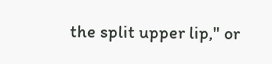the split upper lip," or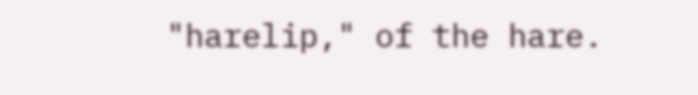"harelip," of the hare.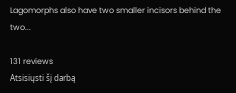Lagomorphs also have two smaller incisors behind the two...

131 reviews
Atsisiųsti šį darbą